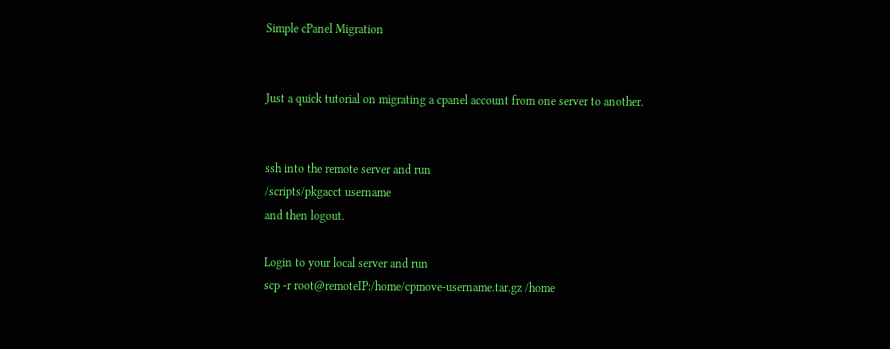Simple cPanel Migration


Just a quick tutorial on migrating a cpanel account from one server to another.


ssh into the remote server and run
/scripts/pkgacct username
and then logout.

Login to your local server and run
scp -r root@remoteIP:/home/cpmove-username.tar.gz /home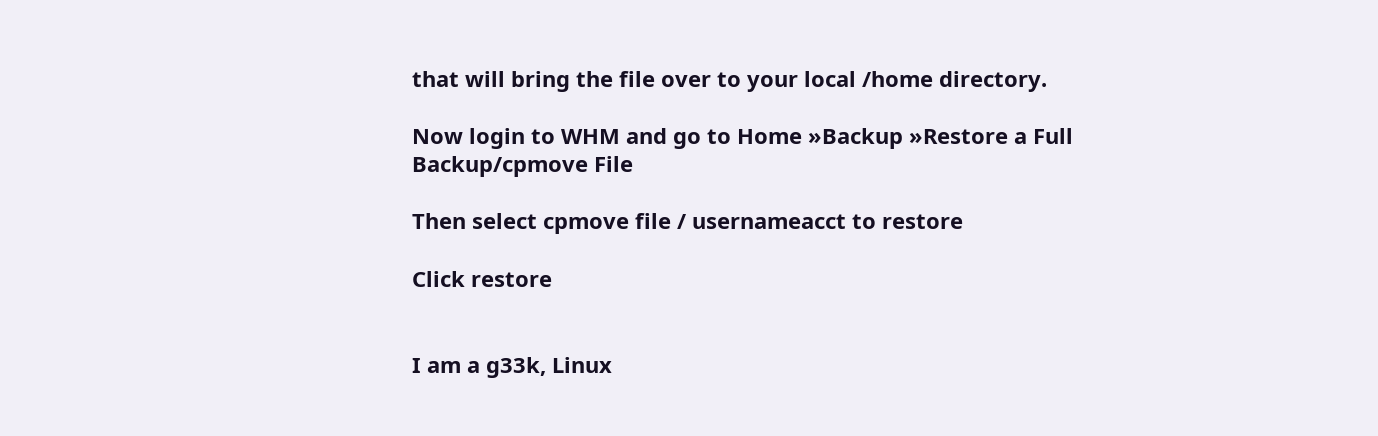that will bring the file over to your local /home directory.

Now login to WHM and go to Home »Backup »Restore a Full Backup/cpmove File

Then select cpmove file / usernameacct to restore

Click restore


I am a g33k, Linux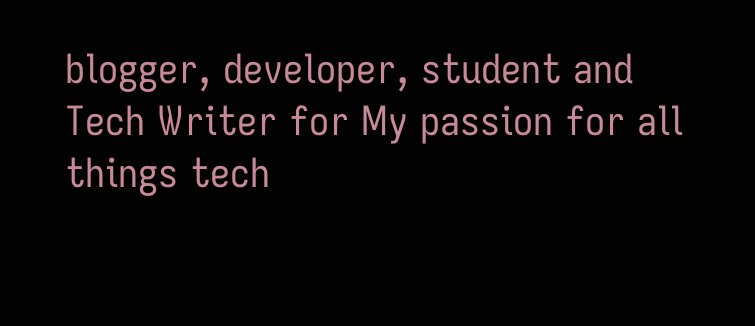blogger, developer, student and Tech Writer for My passion for all things tech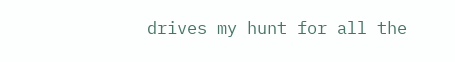drives my hunt for all the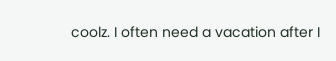coolz. I often need a vacation after I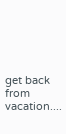get back from vacation....